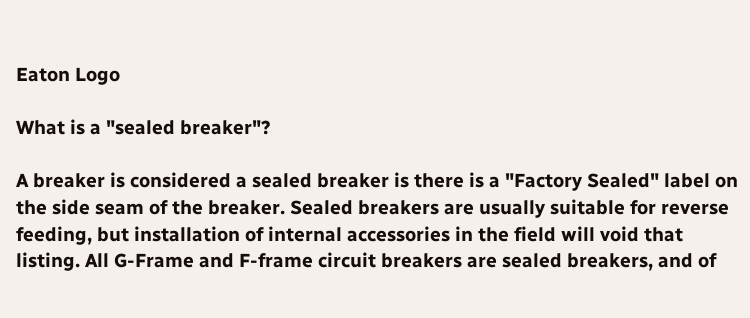Eaton Logo

What is a "sealed breaker"?

A breaker is considered a sealed breaker is there is a "Factory Sealed" label on the side seam of the breaker. Sealed breakers are usually suitable for reverse feeding, but installation of internal accessories in the field will void that listing. All G-Frame and F-frame circuit breakers are sealed breakers, and of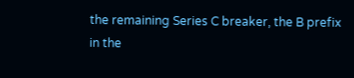the remaining Series C breaker, the B prefix in the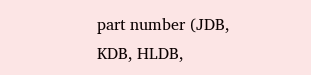part number (JDB, KDB, HLDB,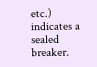etc.)  indicates a sealed breaker.